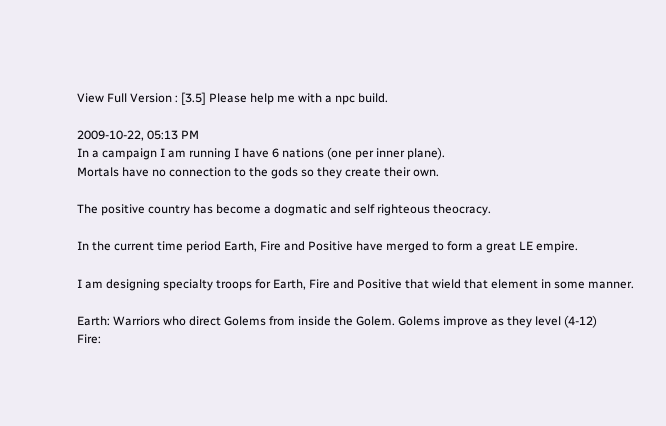View Full Version : [3.5] Please help me with a npc build.

2009-10-22, 05:13 PM
In a campaign I am running I have 6 nations (one per inner plane).
Mortals have no connection to the gods so they create their own.

The positive country has become a dogmatic and self righteous theocracy.

In the current time period Earth, Fire and Positive have merged to form a great LE empire.

I am designing specialty troops for Earth, Fire and Positive that wield that element in some manner.

Earth: Warriors who direct Golems from inside the Golem. Golems improve as they level (4-12)
Fire: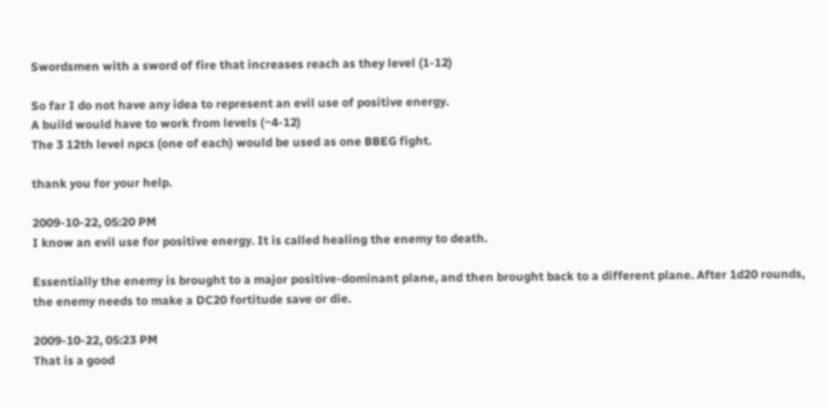Swordsmen with a sword of fire that increases reach as they level (1-12)

So far I do not have any idea to represent an evil use of positive energy.
A build would have to work from levels (~4-12)
The 3 12th level npcs (one of each) would be used as one BBEG fight.

thank you for your help.

2009-10-22, 05:20 PM
I know an evil use for positive energy. It is called healing the enemy to death.

Essentially the enemy is brought to a major positive-dominant plane, and then brought back to a different plane. After 1d20 rounds, the enemy needs to make a DC20 fortitude save or die.

2009-10-22, 05:23 PM
That is a good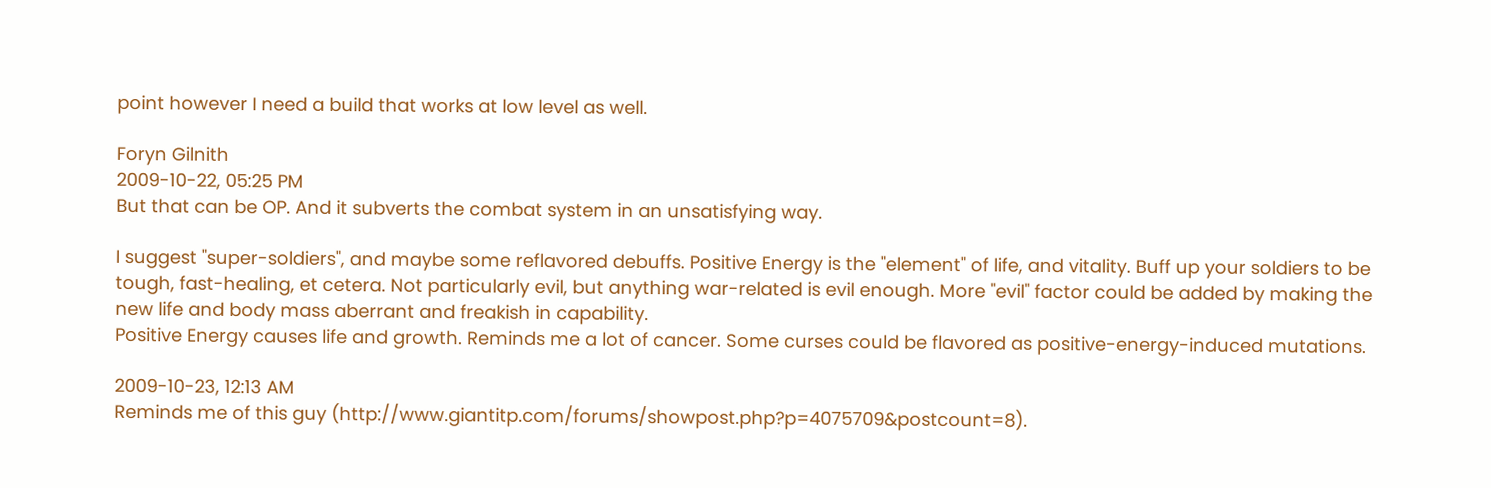point however I need a build that works at low level as well.

Foryn Gilnith
2009-10-22, 05:25 PM
But that can be OP. And it subverts the combat system in an unsatisfying way.

I suggest "super-soldiers", and maybe some reflavored debuffs. Positive Energy is the "element" of life, and vitality. Buff up your soldiers to be tough, fast-healing, et cetera. Not particularly evil, but anything war-related is evil enough. More "evil" factor could be added by making the new life and body mass aberrant and freakish in capability.
Positive Energy causes life and growth. Reminds me a lot of cancer. Some curses could be flavored as positive-energy-induced mutations.

2009-10-23, 12:13 AM
Reminds me of this guy (http://www.giantitp.com/forums/showpost.php?p=4075709&postcount=8).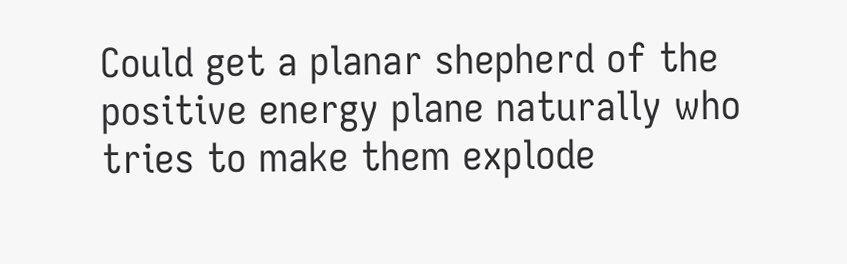Could get a planar shepherd of the positive energy plane naturally who tries to make them explode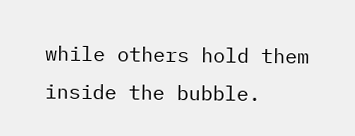while others hold them inside the bubble.